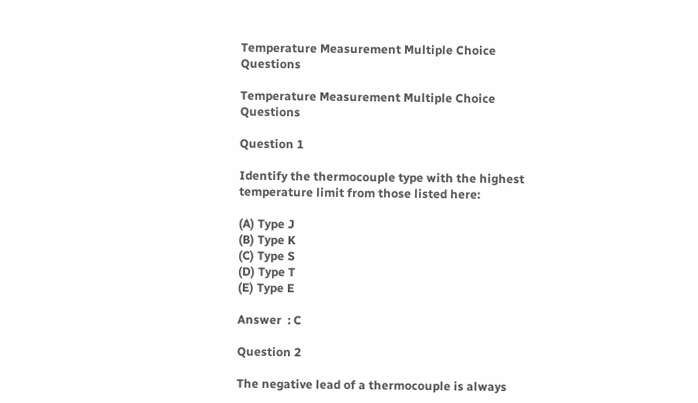Temperature Measurement Multiple Choice Questions

Temperature Measurement Multiple Choice Questions

Question 1

Identify the thermocouple type with the highest temperature limit from those listed here:

(A) Type J
(B) Type K
(C) Type S
(D) Type T
(E) Type E

Answer  : C

Question 2

The negative lead of a thermocouple is always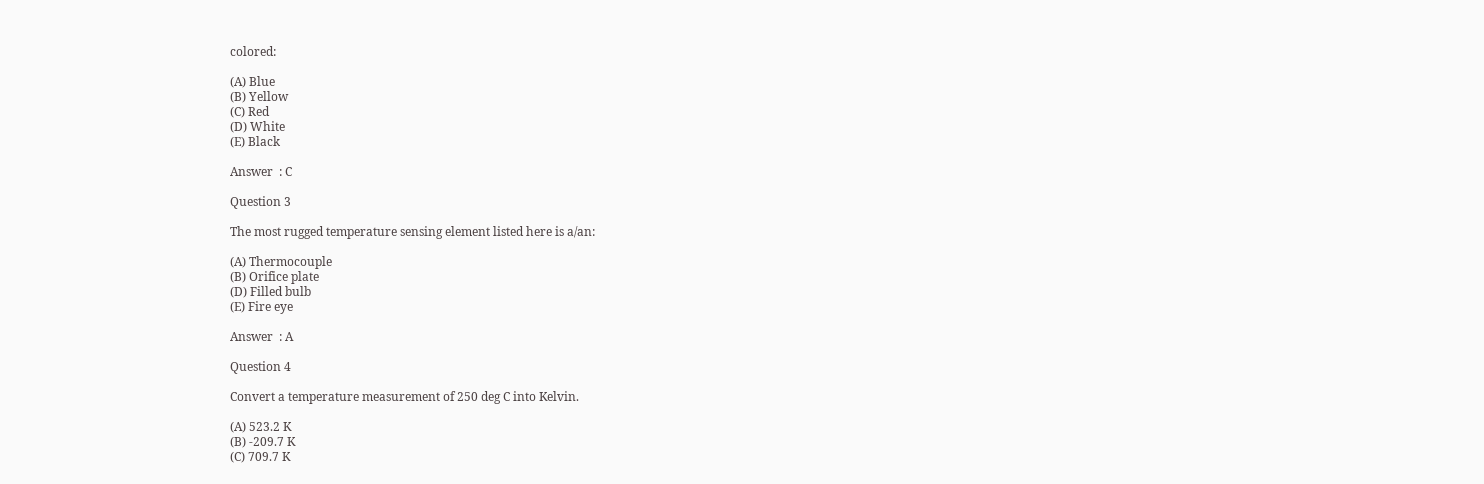colored:

(A) Blue
(B) Yellow
(C) Red
(D) White
(E) Black

Answer  : C

Question 3

The most rugged temperature sensing element listed here is a/an:

(A) Thermocouple
(B) Orifice plate
(D) Filled bulb
(E) Fire eye

Answer  : A

Question 4

Convert a temperature measurement of 250 deg C into Kelvin.

(A) 523.2 K
(B) -209.7 K
(C) 709.7 K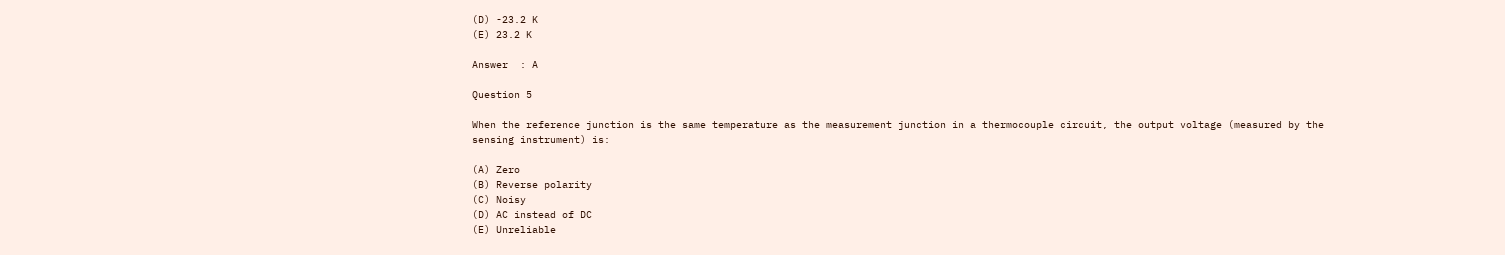(D) -23.2 K
(E) 23.2 K

Answer  : A

Question 5

When the reference junction is the same temperature as the measurement junction in a thermocouple circuit, the output voltage (measured by the sensing instrument) is:

(A) Zero
(B) Reverse polarity
(C) Noisy
(D) AC instead of DC
(E) Unreliable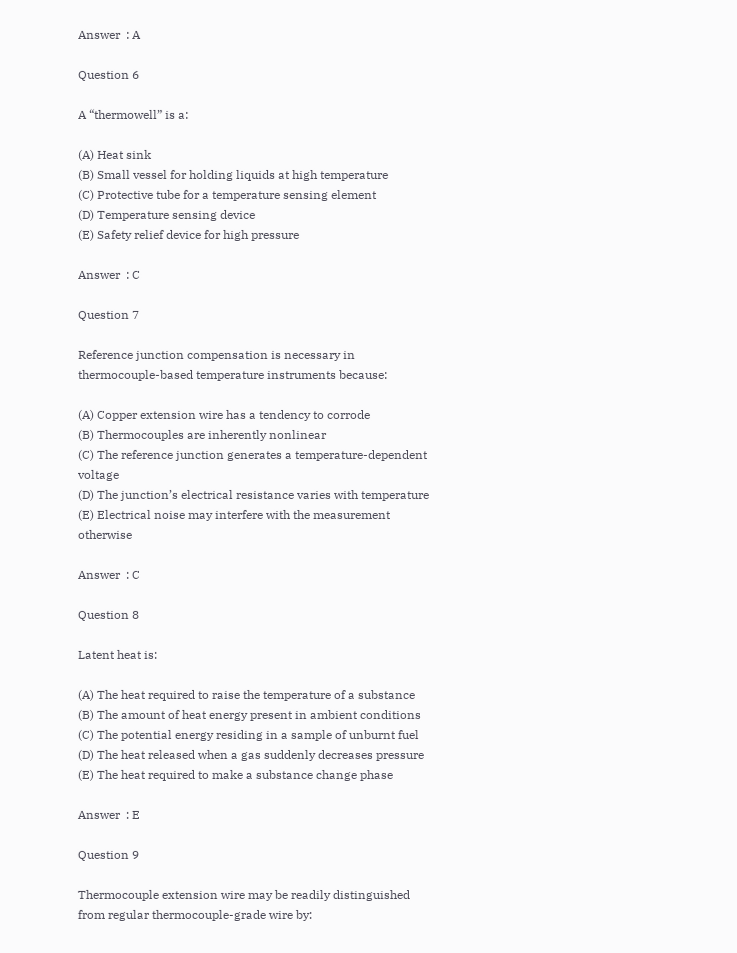Answer  : A

Question 6

A “thermowell” is a:

(A) Heat sink
(B) Small vessel for holding liquids at high temperature
(C) Protective tube for a temperature sensing element
(D) Temperature sensing device
(E) Safety relief device for high pressure

Answer  : C

Question 7

Reference junction compensation is necessary in thermocouple-based temperature instruments because:

(A) Copper extension wire has a tendency to corrode
(B) Thermocouples are inherently nonlinear
(C) The reference junction generates a temperature-dependent voltage
(D) The junction’s electrical resistance varies with temperature
(E) Electrical noise may interfere with the measurement otherwise

Answer  : C

Question 8

Latent heat is:

(A) The heat required to raise the temperature of a substance
(B) The amount of heat energy present in ambient conditions
(C) The potential energy residing in a sample of unburnt fuel
(D) The heat released when a gas suddenly decreases pressure
(E) The heat required to make a substance change phase

Answer  : E

Question 9

Thermocouple extension wire may be readily distinguished from regular thermocouple-grade wire by: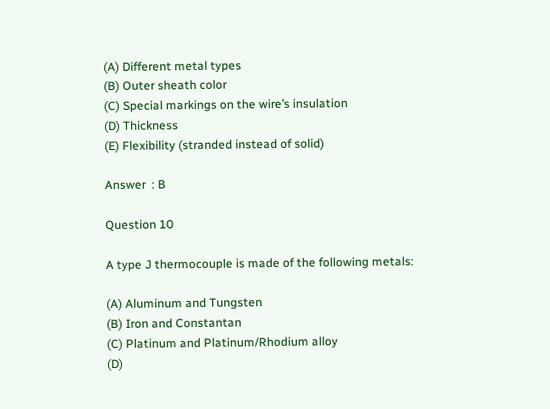(A) Different metal types
(B) Outer sheath color
(C) Special markings on the wire’s insulation
(D) Thickness
(E) Flexibility (stranded instead of solid)

Answer  : B

Question 10

A type J thermocouple is made of the following metals:

(A) Aluminum and Tungsten
(B) Iron and Constantan
(C) Platinum and Platinum/Rhodium alloy
(D)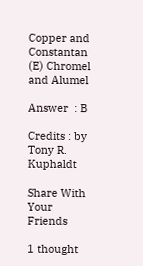Copper and Constantan
(E) Chromel and Alumel

Answer  : B

Credits : by Tony R. Kuphaldt

Share With Your Friends

1 thought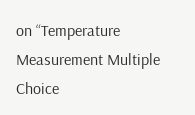on “Temperature Measurement Multiple Choice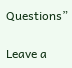Questions”

Leave a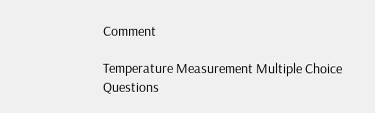Comment

Temperature Measurement Multiple Choice Questions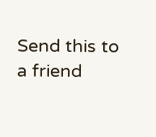Send this to a friend